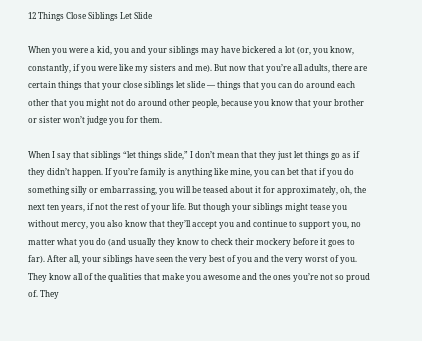12 Things Close Siblings Let Slide

When you were a kid, you and your siblings may have bickered a lot (or, you know, constantly, if you were like my sisters and me). But now that you’re all adults, there are certain things that your close siblings let slide — things that you can do around each other that you might not do around other people, because you know that your brother or sister won’t judge you for them.

When I say that siblings “let things slide,” I don’t mean that they just let things go as if they didn’t happen. If you’re family is anything like mine, you can bet that if you do something silly or embarrassing, you will be teased about it for approximately, oh, the next ten years, if not the rest of your life. But though your siblings might tease you without mercy, you also know that they’ll accept you and continue to support you, no matter what you do (and usually they know to check their mockery before it goes to far). After all, your siblings have seen the very best of you and the very worst of you. They know all of the qualities that make you awesome and the ones you’re not so proud of. They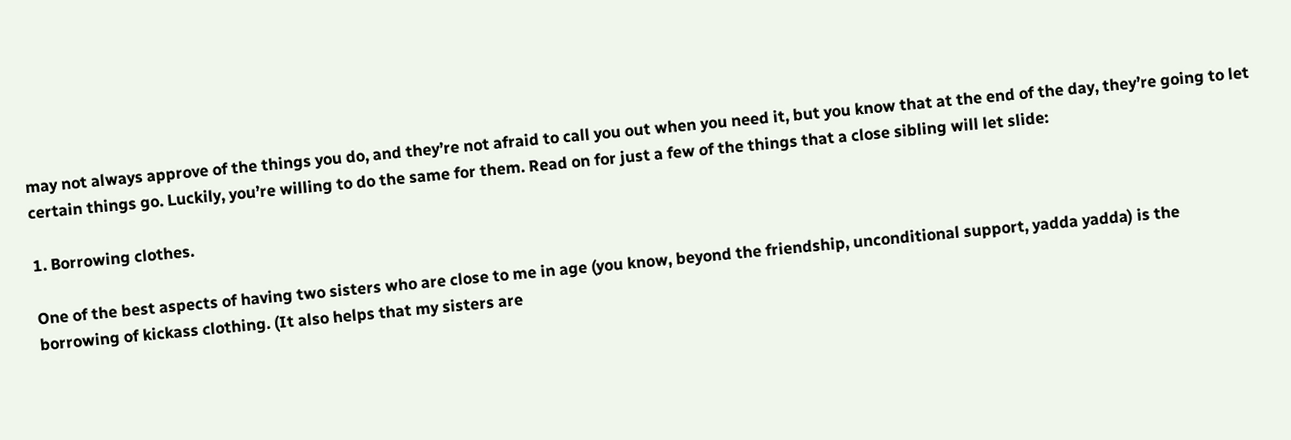may not always approve of the things you do, and they’re not afraid to call you out when you need it, but you know that at the end of the day, they’re going to let certain things go. Luckily, you’re willing to do the same for them. Read on for just a few of the things that a close sibling will let slide:

1. Borrowing clothes.

One of the best aspects of having two sisters who are close to me in age (you know, beyond the friendship, unconditional support, yadda yadda) is the borrowing of kickass clothing. (It also helps that my sisters are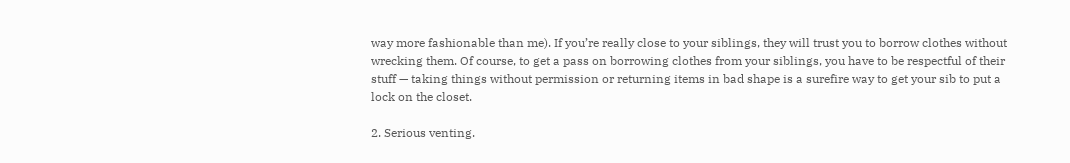way more fashionable than me). If you’re really close to your siblings, they will trust you to borrow clothes without wrecking them. Of course, to get a pass on borrowing clothes from your siblings, you have to be respectful of their stuff — taking things without permission or returning items in bad shape is a surefire way to get your sib to put a lock on the closet.

2. Serious venting.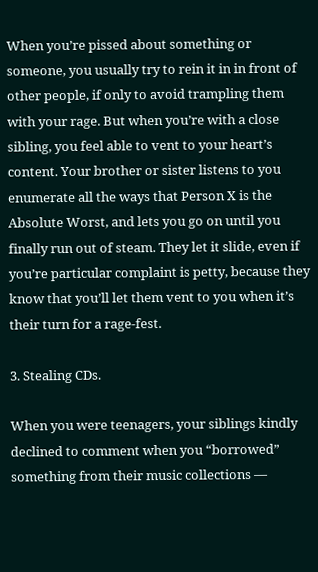When you’re pissed about something or someone, you usually try to rein it in in front of other people, if only to avoid trampling them with your rage. But when you’re with a close sibling, you feel able to vent to your heart’s content. Your brother or sister listens to you enumerate all the ways that Person X is the Absolute Worst, and lets you go on until you finally run out of steam. They let it slide, even if you’re particular complaint is petty, because they know that you’ll let them vent to you when it’s their turn for a rage-fest.

3. Stealing CDs.

When you were teenagers, your siblings kindly declined to comment when you “borrowed” something from their music collections —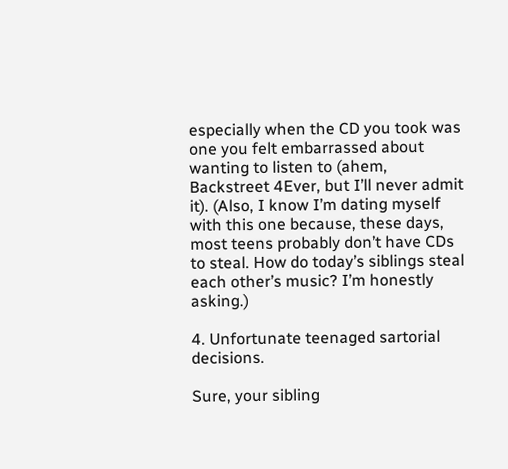especially when the CD you took was one you felt embarrassed about wanting to listen to (ahem, Backstreet 4Ever, but I’ll never admit it). (Also, I know I’m dating myself with this one because, these days, most teens probably don’t have CDs to steal. How do today’s siblings steal each other’s music? I’m honestly asking.)

4. Unfortunate teenaged sartorial decisions.

Sure, your sibling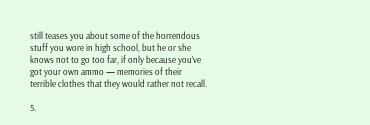still teases you about some of the horrendous stuff you wore in high school, but he or she knows not to go too far, if only because you’ve got your own ammo — memories of their terrible clothes that they would rather not recall.

5.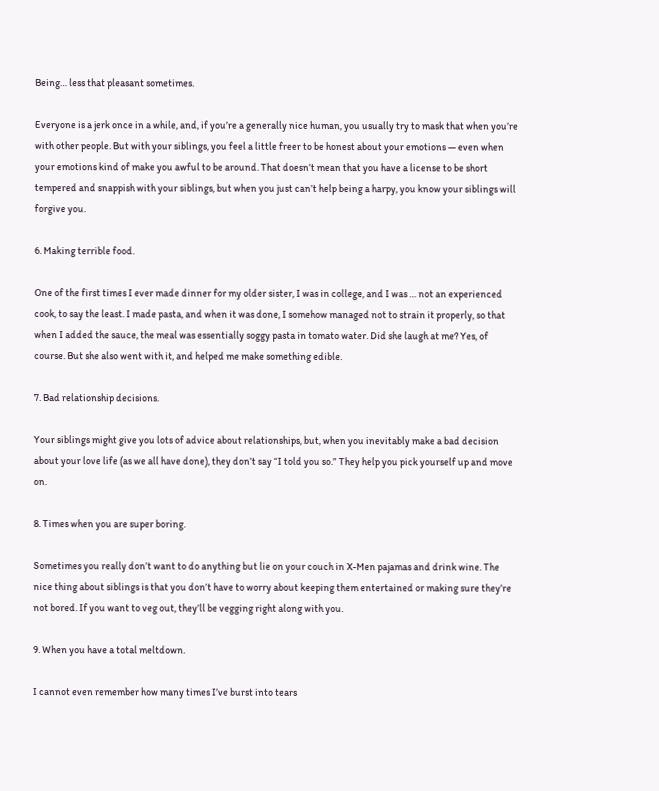Being… less that pleasant sometimes.

Everyone is a jerk once in a while, and, if you’re a generally nice human, you usually try to mask that when you’re with other people. But with your siblings, you feel a little freer to be honest about your emotions — even when your emotions kind of make you awful to be around. That doesn’t mean that you have a license to be short tempered and snappish with your siblings, but when you just can’t help being a harpy, you know your siblings will forgive you.

6. Making terrible food.

One of the first times I ever made dinner for my older sister, I was in college, and I was … not an experienced cook, to say the least. I made pasta, and when it was done, I somehow managed not to strain it properly, so that when I added the sauce, the meal was essentially soggy pasta in tomato water. Did she laugh at me? Yes, of course. But she also went with it, and helped me make something edible.

7. Bad relationship decisions.

Your siblings might give you lots of advice about relationships, but, when you inevitably make a bad decision about your love life (as we all have done), they don’t say “I told you so.” They help you pick yourself up and move on.

8. Times when you are super boring.

Sometimes you really don’t want to do anything but lie on your couch in X-Men pajamas and drink wine. The nice thing about siblings is that you don’t have to worry about keeping them entertained or making sure they’re not bored. If you want to veg out, they’ll be vegging right along with you.

9. When you have a total meltdown.

I cannot even remember how many times I’ve burst into tears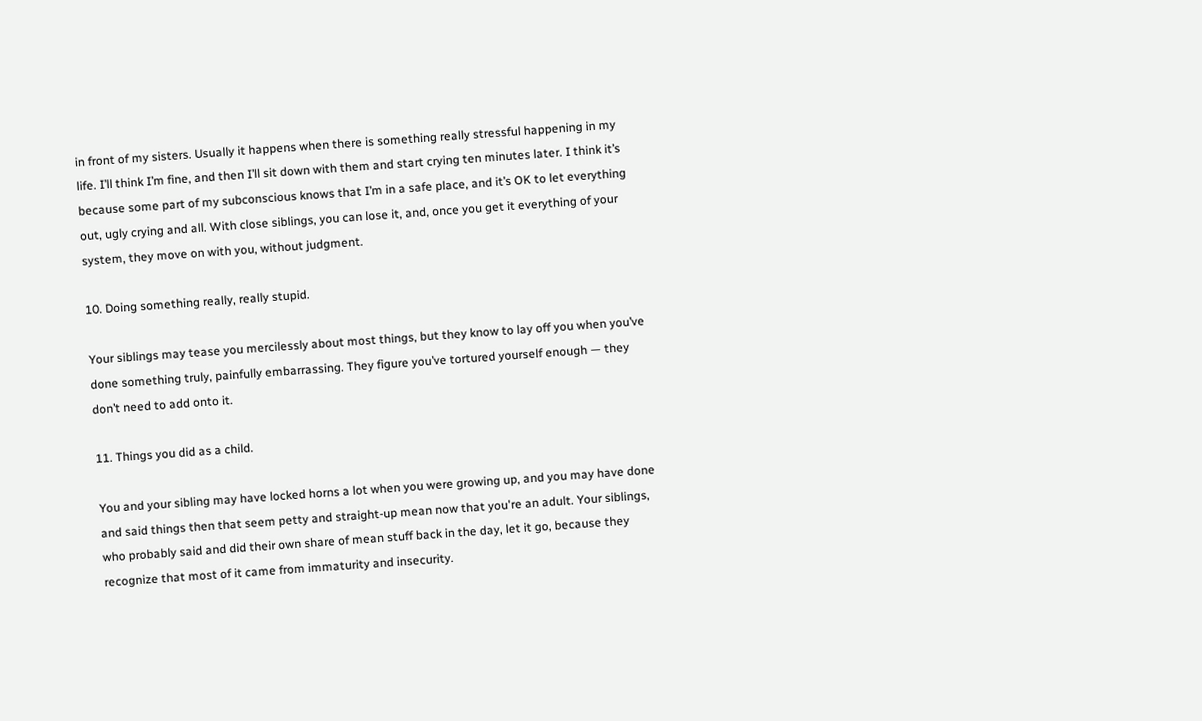in front of my sisters. Usually it happens when there is something really stressful happening in my life. I’ll think I’m fine, and then I’ll sit down with them and start crying ten minutes later. I think it’s because some part of my subconscious knows that I’m in a safe place, and it’s OK to let everything out, ugly crying and all. With close siblings, you can lose it, and, once you get it everything of your system, they move on with you, without judgment.

10. Doing something really, really stupid.

Your siblings may tease you mercilessly about most things, but they know to lay off you when you’ve done something truly, painfully embarrassing. They figure you’ve tortured yourself enough — they don’t need to add onto it.

11. Things you did as a child.

You and your sibling may have locked horns a lot when you were growing up, and you may have done and said things then that seem petty and straight-up mean now that you're an adult. Your siblings, who probably said and did their own share of mean stuff back in the day, let it go, because they recognize that most of it came from immaturity and insecurity.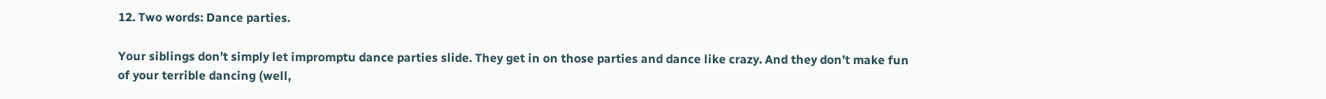12. Two words: Dance parties.

Your siblings don’t simply let impromptu dance parties slide. They get in on those parties and dance like crazy. And they don’t make fun of your terrible dancing (well,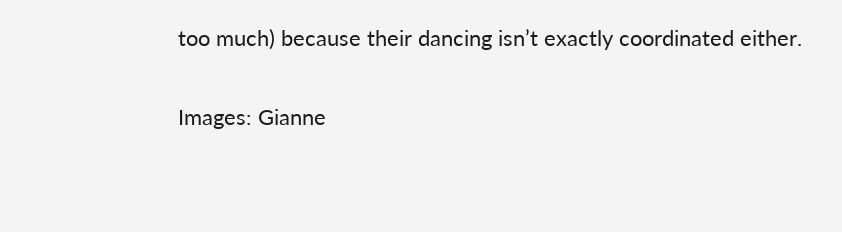too much) because their dancing isn’t exactly coordinated either.

Images: Gianne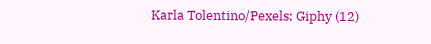Karla Tolentino/Pexels; Giphy (12)